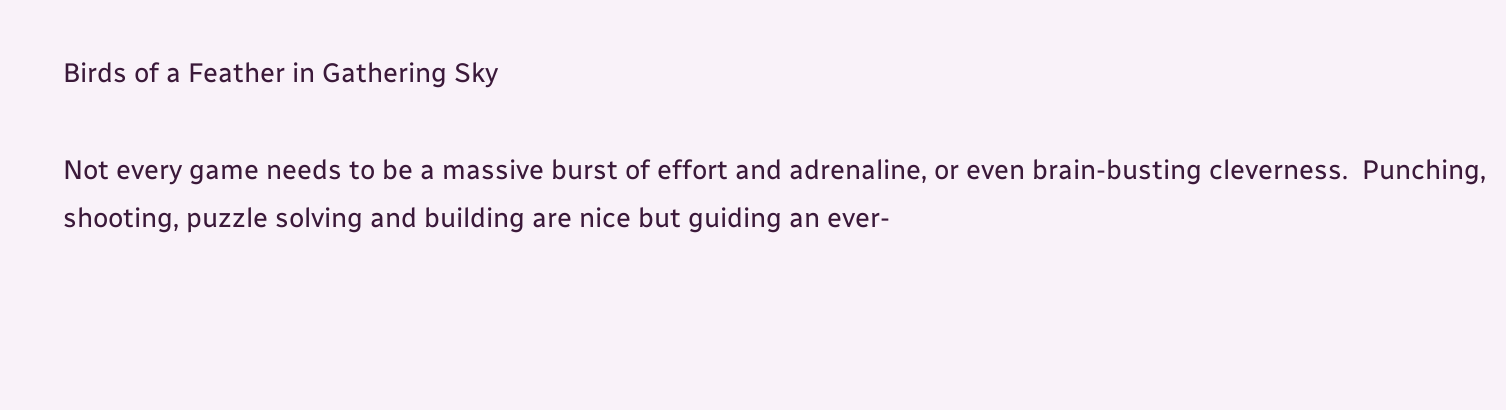Birds of a Feather in Gathering Sky

Not every game needs to be a massive burst of effort and adrenaline, or even brain-busting cleverness.  Punching, shooting, puzzle solving and building are nice but guiding an ever-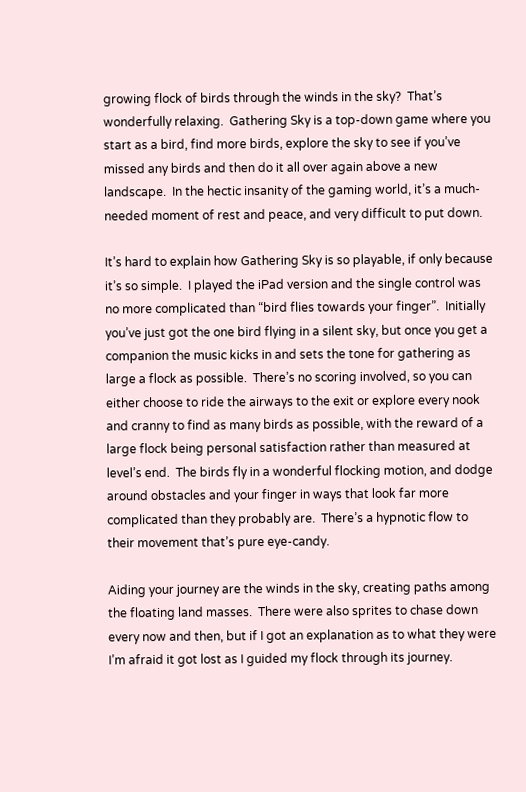growing flock of birds through the winds in the sky?  That’s wonderfully relaxing.  Gathering Sky is a top-down game where you start as a bird, find more birds, explore the sky to see if you’ve missed any birds and then do it all over again above a new landscape.  In the hectic insanity of the gaming world, it’s a much-needed moment of rest and peace, and very difficult to put down.

It’s hard to explain how Gathering Sky is so playable, if only because it’s so simple.  I played the iPad version and the single control was no more complicated than “bird flies towards your finger”.  Initially you’ve just got the one bird flying in a silent sky, but once you get a companion the music kicks in and sets the tone for gathering as large a flock as possible.  There’s no scoring involved, so you can either choose to ride the airways to the exit or explore every nook and cranny to find as many birds as possible, with the reward of a large flock being personal satisfaction rather than measured at level’s end.  The birds fly in a wonderful flocking motion, and dodge around obstacles and your finger in ways that look far more complicated than they probably are.  There’s a hypnotic flow to their movement that’s pure eye-candy.

Aiding your journey are the winds in the sky, creating paths among the floating land masses.  There were also sprites to chase down every now and then, but if I got an explanation as to what they were I’m afraid it got lost as I guided my flock through its journey.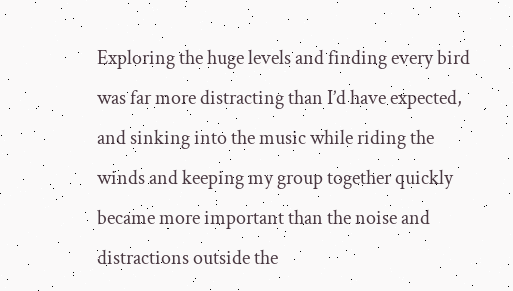Exploring the huge levels and finding every bird was far more distracting than I’d have expected, and sinking into the music while riding the winds and keeping my group together quickly became more important than the noise and distractions outside the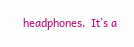headphones.  It’s a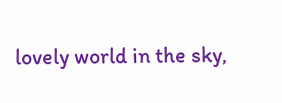lovely world in the sky,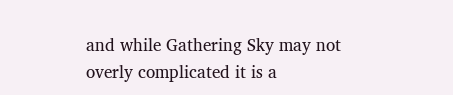and while Gathering Sky may not overly complicated it is a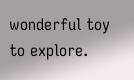wonderful toy to explore.